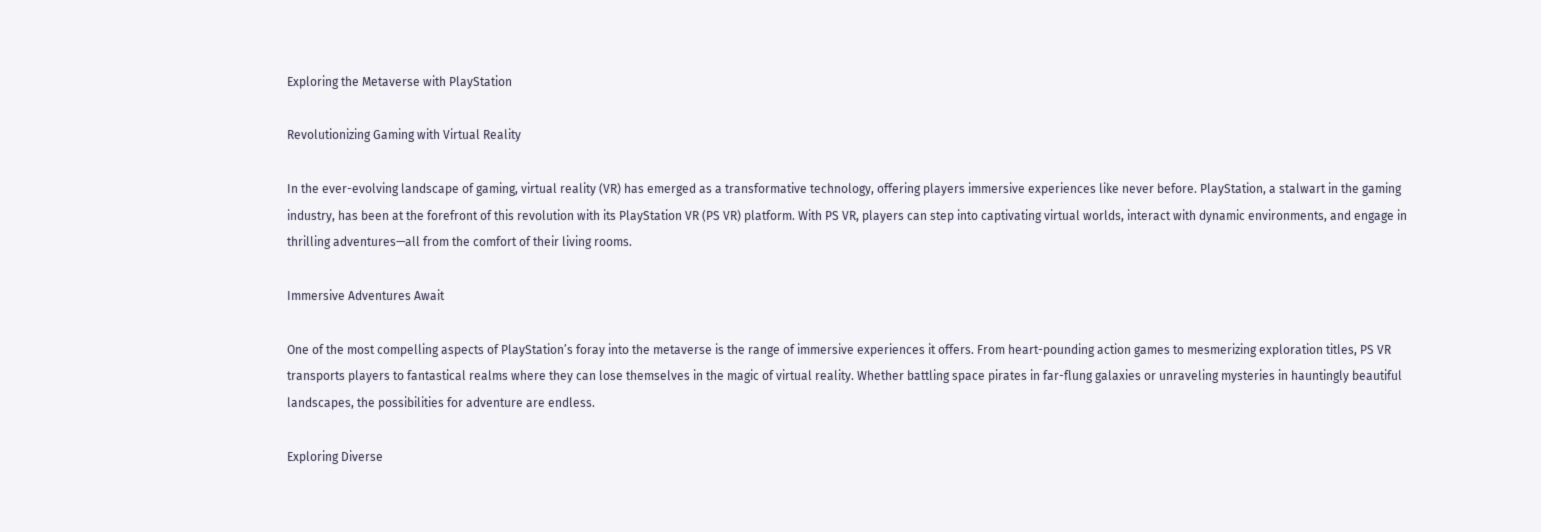Exploring the Metaverse with PlayStation

Revolutionizing Gaming with Virtual Reality

In the ever-evolving landscape of gaming, virtual reality (VR) has emerged as a transformative technology, offering players immersive experiences like never before. PlayStation, a stalwart in the gaming industry, has been at the forefront of this revolution with its PlayStation VR (PS VR) platform. With PS VR, players can step into captivating virtual worlds, interact with dynamic environments, and engage in thrilling adventures—all from the comfort of their living rooms.

Immersive Adventures Await

One of the most compelling aspects of PlayStation’s foray into the metaverse is the range of immersive experiences it offers. From heart-pounding action games to mesmerizing exploration titles, PS VR transports players to fantastical realms where they can lose themselves in the magic of virtual reality. Whether battling space pirates in far-flung galaxies or unraveling mysteries in hauntingly beautiful landscapes, the possibilities for adventure are endless.

Exploring Diverse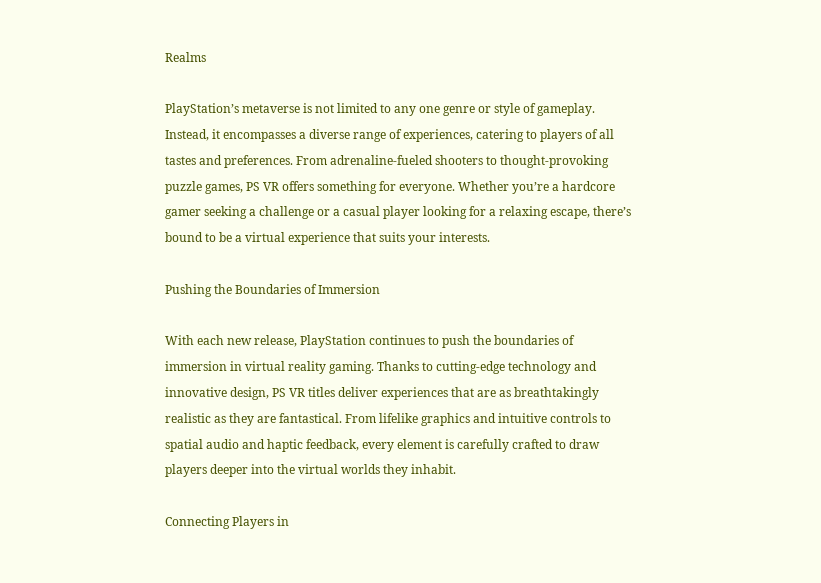Realms

PlayStation’s metaverse is not limited to any one genre or style of gameplay. Instead, it encompasses a diverse range of experiences, catering to players of all tastes and preferences. From adrenaline-fueled shooters to thought-provoking puzzle games, PS VR offers something for everyone. Whether you’re a hardcore gamer seeking a challenge or a casual player looking for a relaxing escape, there’s bound to be a virtual experience that suits your interests.

Pushing the Boundaries of Immersion

With each new release, PlayStation continues to push the boundaries of immersion in virtual reality gaming. Thanks to cutting-edge technology and innovative design, PS VR titles deliver experiences that are as breathtakingly realistic as they are fantastical. From lifelike graphics and intuitive controls to spatial audio and haptic feedback, every element is carefully crafted to draw players deeper into the virtual worlds they inhabit.

Connecting Players in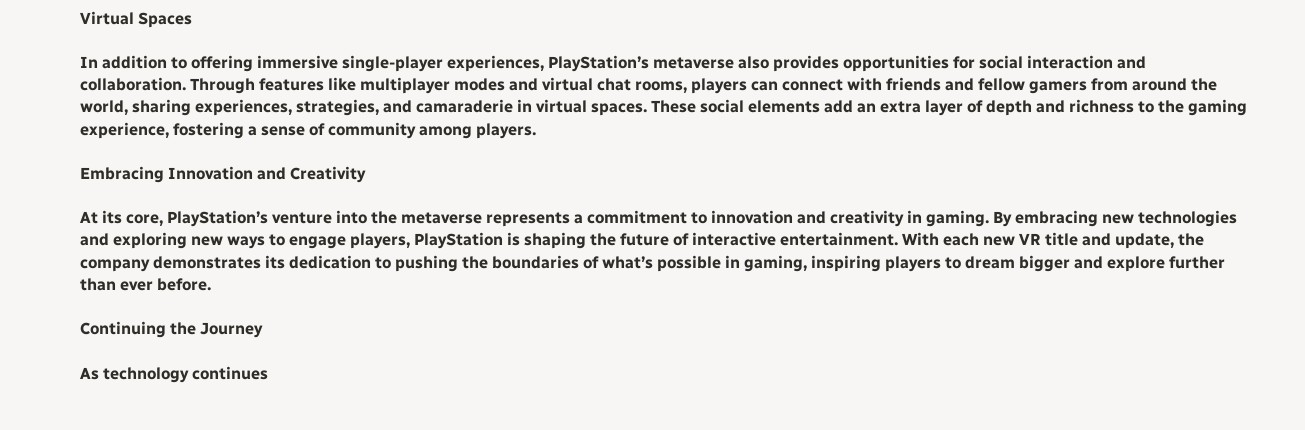Virtual Spaces

In addition to offering immersive single-player experiences, PlayStation’s metaverse also provides opportunities for social interaction and collaboration. Through features like multiplayer modes and virtual chat rooms, players can connect with friends and fellow gamers from around the world, sharing experiences, strategies, and camaraderie in virtual spaces. These social elements add an extra layer of depth and richness to the gaming experience, fostering a sense of community among players.

Embracing Innovation and Creativity

At its core, PlayStation’s venture into the metaverse represents a commitment to innovation and creativity in gaming. By embracing new technologies and exploring new ways to engage players, PlayStation is shaping the future of interactive entertainment. With each new VR title and update, the company demonstrates its dedication to pushing the boundaries of what’s possible in gaming, inspiring players to dream bigger and explore further than ever before.

Continuing the Journey

As technology continues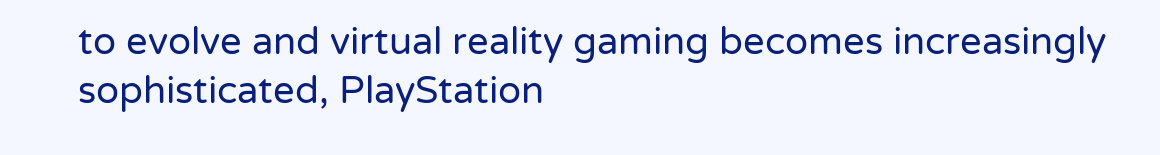to evolve and virtual reality gaming becomes increasingly sophisticated, PlayStation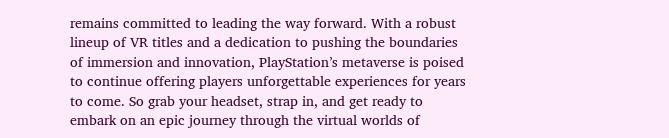remains committed to leading the way forward. With a robust lineup of VR titles and a dedication to pushing the boundaries of immersion and innovation, PlayStation’s metaverse is poised to continue offering players unforgettable experiences for years to come. So grab your headset, strap in, and get ready to embark on an epic journey through the virtual worlds of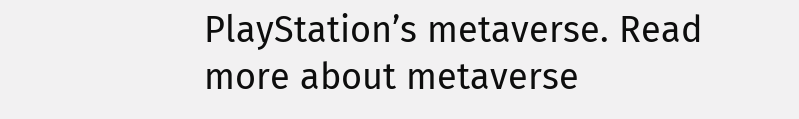PlayStation’s metaverse. Read more about metaverse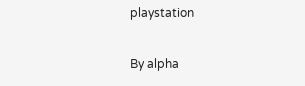playstation

By alpha